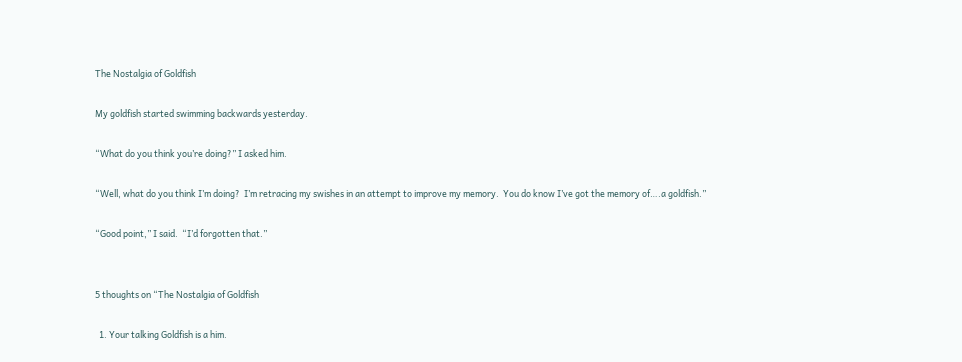The Nostalgia of Goldfish

My goldfish started swimming backwards yesterday.

“What do you think you’re doing?” I asked him.

“Well, what do you think I’m doing?  I’m retracing my swishes in an attempt to improve my memory.  You do know I’ve got the memory of….a goldfish.”

“Good point,” I said.  “I’d forgotten that.”


5 thoughts on “The Nostalgia of Goldfish

  1. Your talking Goldfish is a him.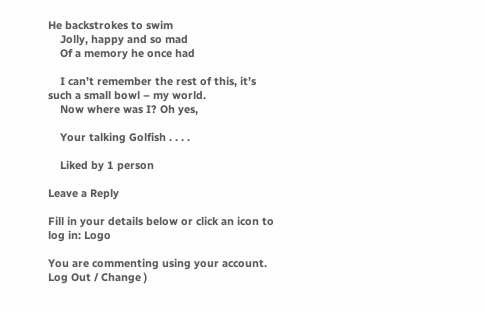He backstrokes to swim
    Jolly, happy and so mad
    Of a memory he once had

    I can’t remember the rest of this, it’s such a small bowl – my world.
    Now where was I? Oh yes,

    Your talking Golfish . . . .

    Liked by 1 person

Leave a Reply

Fill in your details below or click an icon to log in: Logo

You are commenting using your account. Log Out / Change )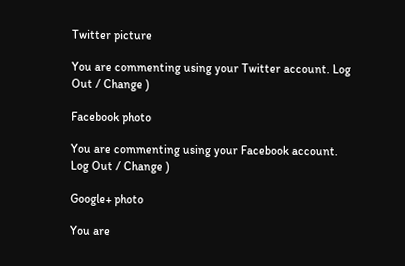Twitter picture

You are commenting using your Twitter account. Log Out / Change )

Facebook photo

You are commenting using your Facebook account. Log Out / Change )

Google+ photo

You are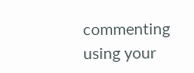commenting using your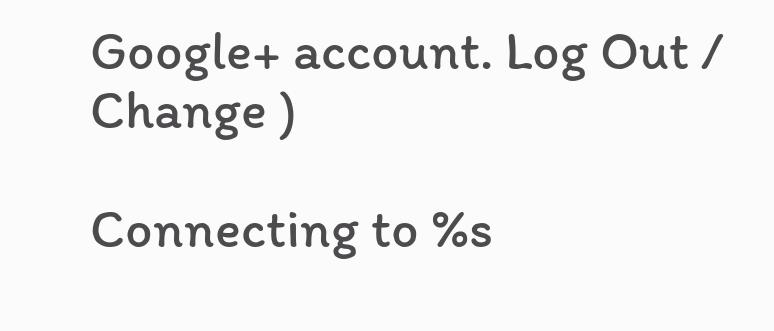Google+ account. Log Out / Change )

Connecting to %s